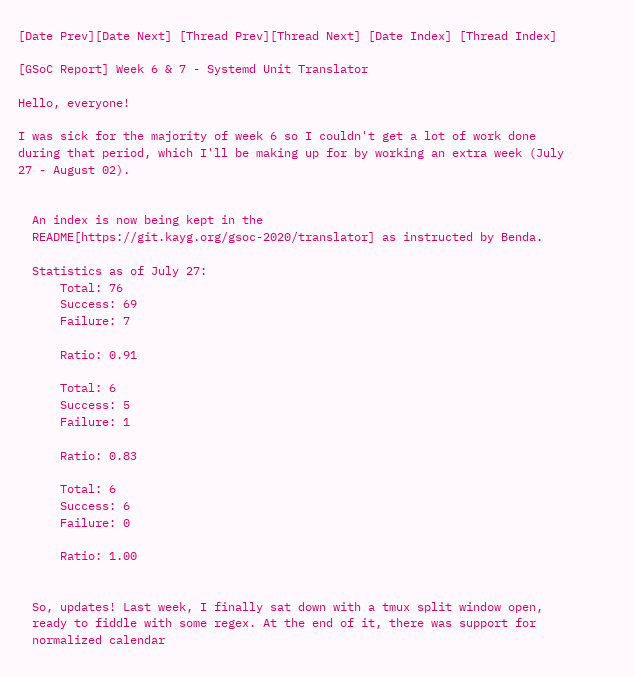[Date Prev][Date Next] [Thread Prev][Thread Next] [Date Index] [Thread Index]

[GSoC Report] Week 6 & 7 - Systemd Unit Translator

Hello, everyone!

I was sick for the majority of week 6 so I couldn't get a lot of work done
during that period, which I'll be making up for by working an extra week (July
27 - August 02).


  An index is now being kept in the
  README[https://git.kayg.org/gsoc-2020/translator] as instructed by Benda.

  Statistics as of July 27:
      Total: 76
      Success: 69
      Failure: 7

      Ratio: 0.91

      Total: 6
      Success: 5
      Failure: 1

      Ratio: 0.83

      Total: 6
      Success: 6
      Failure: 0

      Ratio: 1.00


  So, updates! Last week, I finally sat down with a tmux split window open,
  ready to fiddle with some regex. At the end of it, there was support for
  normalized calendar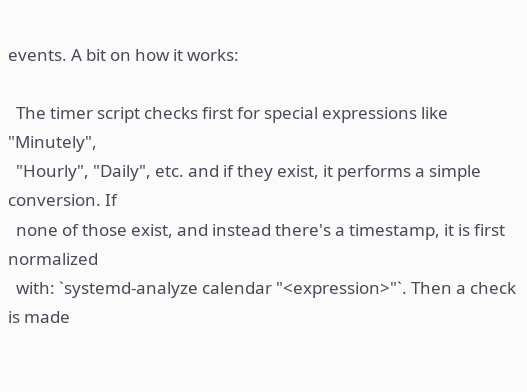events. A bit on how it works:

  The timer script checks first for special expressions like "Minutely",
  "Hourly", "Daily", etc. and if they exist, it performs a simple conversion. If
  none of those exist, and instead there's a timestamp, it is first normalized
  with: `systemd-analyze calendar "<expression>"`. Then a check is made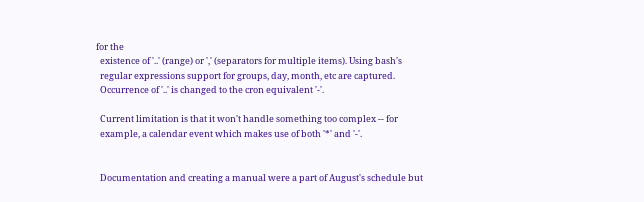for the
  existence of '..' (range) or ',' (separators for multiple items). Using bash's
  regular expressions support for groups, day, month, etc are captured.
  Occurrence of '..' is changed to the cron equivalent '-'.

  Current limitation is that it won't handle something too complex -- for
  example, a calendar event which makes use of both '*' and '-'.


  Documentation and creating a manual were a part of August's schedule but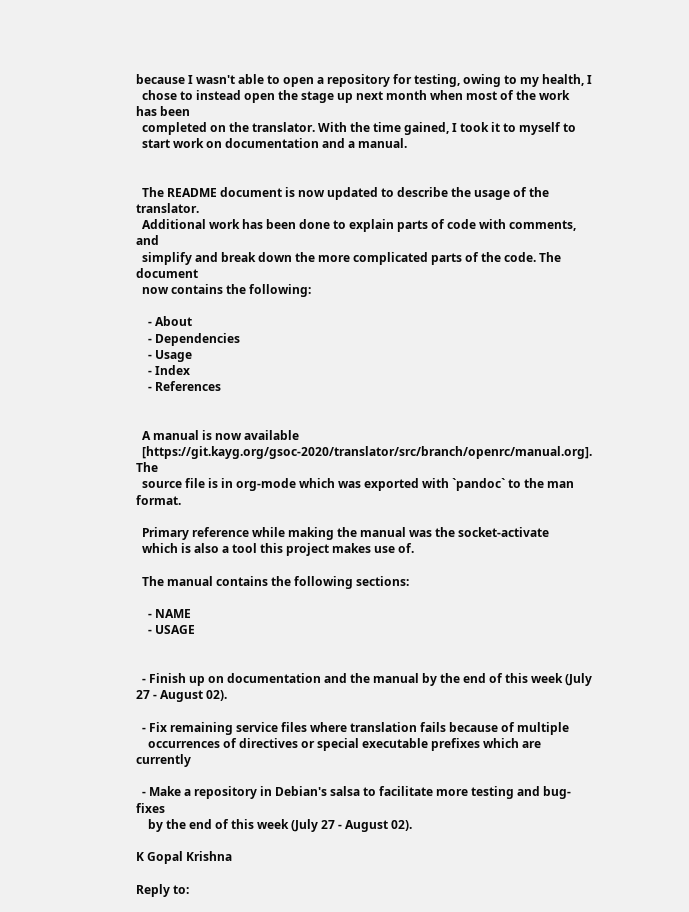because I wasn't able to open a repository for testing, owing to my health, I
  chose to instead open the stage up next month when most of the work has been
  completed on the translator. With the time gained, I took it to myself to
  start work on documentation and a manual.


  The README document is now updated to describe the usage of the translator.
  Additional work has been done to explain parts of code with comments, and
  simplify and break down the more complicated parts of the code. The document
  now contains the following:

    - About
    - Dependencies
    - Usage
    - Index
    - References


  A manual is now available
  [https://git.kayg.org/gsoc-2020/translator/src/branch/openrc/manual.org]. The
  source file is in org-mode which was exported with `pandoc` to the man format.

  Primary reference while making the manual was the socket-activate
  which is also a tool this project makes use of.

  The manual contains the following sections:

    - NAME
    - USAGE


  - Finish up on documentation and the manual by the end of this week (July 27 - August 02).

  - Fix remaining service files where translation fails because of multiple
    occurrences of directives or special executable prefixes which are currently

  - Make a repository in Debian's salsa to facilitate more testing and bug-fixes
    by the end of this week (July 27 - August 02).

K Gopal Krishna

Reply to: